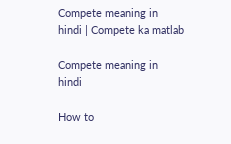Compete meaning in hindi | Compete ka matlab

Compete meaning in hindi

How to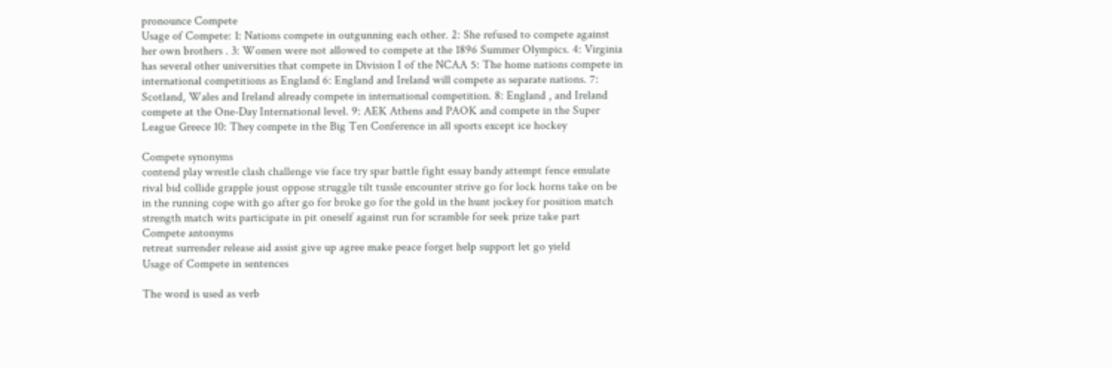pronounce Compete
Usage of Compete: 1: Nations compete in outgunning each other. 2: She refused to compete against her own brothers . 3: Women were not allowed to compete at the 1896 Summer Olympics. 4: Virginia has several other universities that compete in Division I of the NCAA 5: The home nations compete in international competitions as England 6: England and Ireland will compete as separate nations. 7: Scotland, Wales and Ireland already compete in international competition. 8: England , and Ireland compete at the One-Day International level. 9: AEK Athens and PAOK and compete in the Super League Greece 10: They compete in the Big Ten Conference in all sports except ice hockey

Compete synonyms
contend play wrestle clash challenge vie face try spar battle fight essay bandy attempt fence emulate rival bid collide grapple joust oppose struggle tilt tussle encounter strive go for lock horns take on be in the running cope with go after go for broke go for the gold in the hunt jockey for position match strength match wits participate in pit oneself against run for scramble for seek prize take part
Compete antonyms
retreat surrender release aid assist give up agree make peace forget help support let go yield
Usage of Compete in sentences

The word is used as verb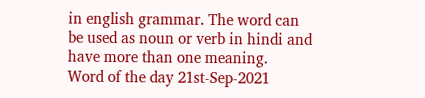in english grammar. The word can be used as noun or verb in hindi and have more than one meaning.
Word of the day 21st-Sep-2021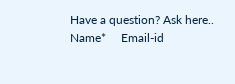Have a question? Ask here..
Name*     Email-id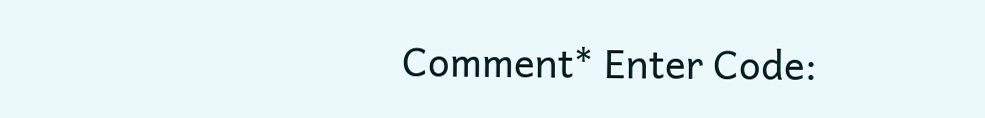Comment* Enter Code: